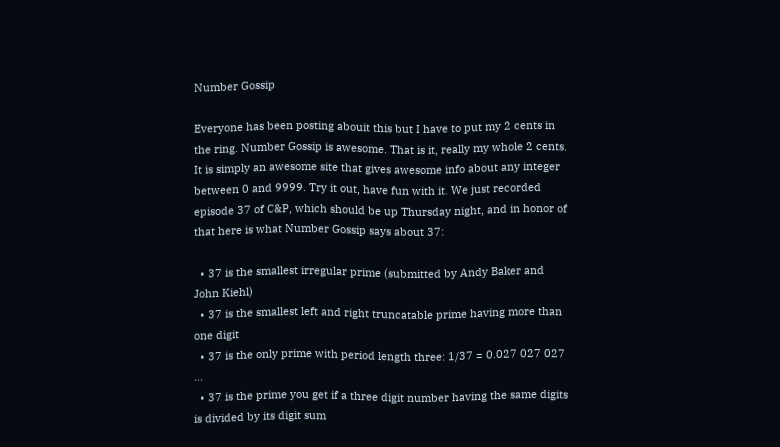Number Gossip

Everyone has been posting abouit this but I have to put my 2 cents in the ring. Number Gossip is awesome. That is it, really my whole 2 cents. It is simply an awesome site that gives awesome info about any integer between 0 and 9999. Try it out, have fun with it. We just recorded episode 37 of C&P, which should be up Thursday night, and in honor of that here is what Number Gossip says about 37:

  • 37 is the smallest irregular prime (submitted by Andy Baker and John Kiehl)
  • 37 is the smallest left and right truncatable prime having more than one digit
  • 37 is the only prime with period length three: 1/37 = 0.027 027 027 …
  • 37 is the prime you get if a three digit number having the same digits is divided by its digit sum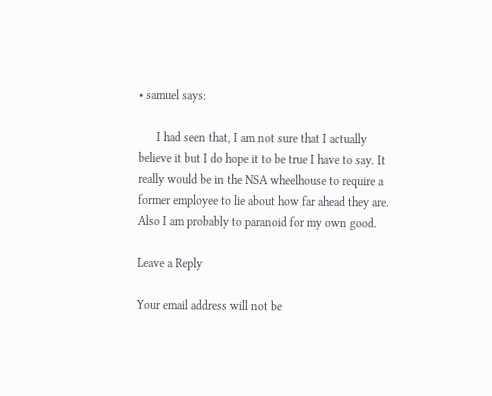• samuel says:

      I had seen that, I am not sure that I actually believe it but I do hope it to be true I have to say. It really would be in the NSA wheelhouse to require a former employee to lie about how far ahead they are. Also I am probably to paranoid for my own good.

Leave a Reply

Your email address will not be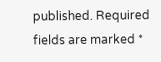published. Required fields are marked *